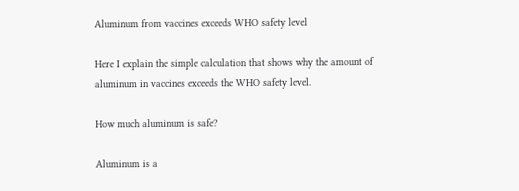Aluminum from vaccines exceeds WHO safety level

Here I explain the simple calculation that shows why the amount of aluminum in vaccines exceeds the WHO safety level.

How much aluminum is safe?

Aluminum is a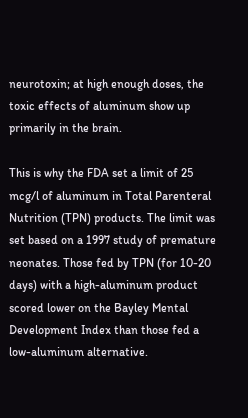neurotoxin; at high enough doses, the toxic effects of aluminum show up primarily in the brain.

This is why the FDA set a limit of 25 mcg/l of aluminum in Total Parenteral Nutrition (TPN) products. The limit was set based on a 1997 study of premature neonates. Those fed by TPN (for 10-20 days) with a high-aluminum product scored lower on the Bayley Mental Development Index than those fed a low-aluminum alternative.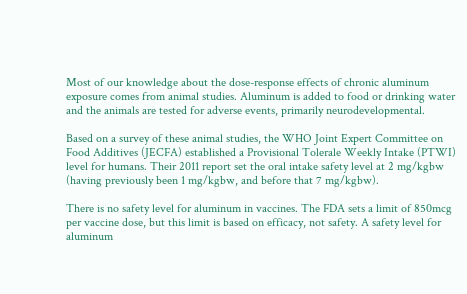Most of our knowledge about the dose-response effects of chronic aluminum exposure comes from animal studies. Aluminum is added to food or drinking water and the animals are tested for adverse events, primarily neurodevelopmental.

Based on a survey of these animal studies, the WHO Joint Expert Committee on Food Additives (JECFA) established a Provisional Tolerale Weekly Intake (PTWI) level for humans. Their 2011 report set the oral intake safety level at 2 mg/kgbw (having previously been 1 mg/kgbw, and before that 7 mg/kgbw).

There is no safety level for aluminum in vaccines. The FDA sets a limit of 850mcg per vaccine dose, but this limit is based on efficacy, not safety. A safety level for aluminum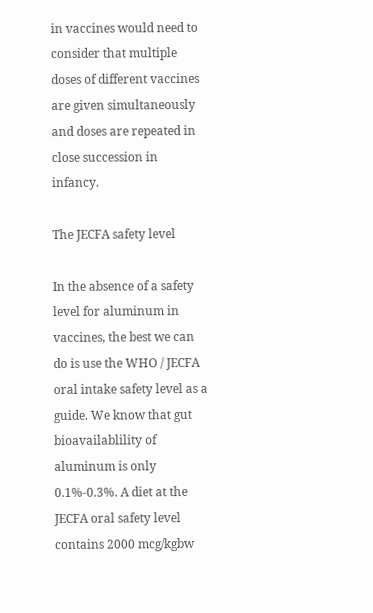in vaccines would need to consider that multiple doses of different vaccines are given simultaneously and doses are repeated in close succession in infancy.

The JECFA safety level

In the absence of a safety level for aluminum in vaccines, the best we can do is use the WHO / JECFA oral intake safety level as a guide. We know that gut bioavailablility of aluminum is only 0.1%-0.3%. A diet at the JECFA oral safety level contains 2000 mcg/kgbw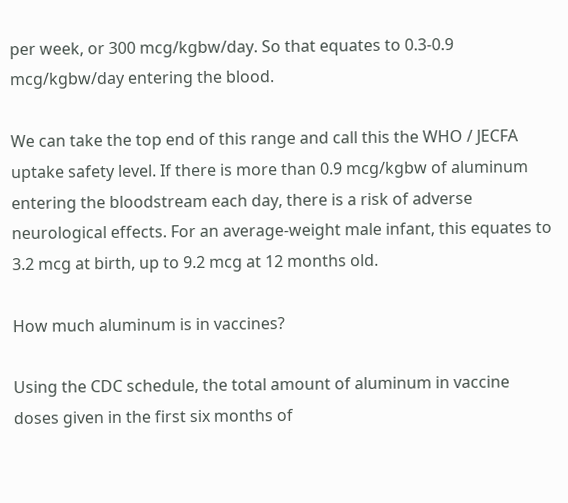per week, or 300 mcg/kgbw/day. So that equates to 0.3-0.9 mcg/kgbw/day entering the blood.

We can take the top end of this range and call this the WHO / JECFA uptake safety level. If there is more than 0.9 mcg/kgbw of aluminum entering the bloodstream each day, there is a risk of adverse neurological effects. For an average-weight male infant, this equates to 3.2 mcg at birth, up to 9.2 mcg at 12 months old.

How much aluminum is in vaccines?

Using the CDC schedule, the total amount of aluminum in vaccine doses given in the first six months of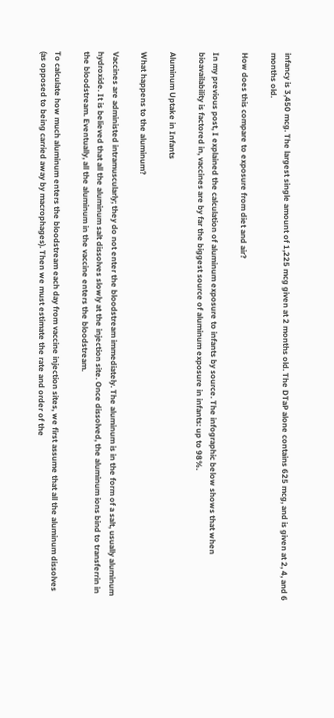infancy is 3,450 mcg. The largest single amount of 1,225 mcg given at 2 months old. The DTaP alone contains 625 mcg, and is given at 2, 4, and 6 months old.

How does this compare to exposure from diet and air?

In my previous post, I explained the calculation of aluminum exposure to infants by source. The infographic below shows that when bioavailability is factored in, vaccines are by far the biggest source of aluminum exposure in infants: up to 98%.

Aluminum Uptake in Infants

What happens to the aluminum?

Vaccines are administed intramuscularly; they do not enter the bloodstream immediately. The aluminum is in the form of a salt, usually aluminum hydroxide. It is believed that all the aluminum salt dissolves slowly at the injection site. Once dissolved, the aluminum ions bind to transferrin in the bloodstream. Eventually, all the aluminum in the vaccine enters the bloodstream.

To calculate how much aluminum enters the bloodstream each day from vaccine injection sites, we first assume that all the aluminum dissolves (as opposed to being carried away by macrophages). Then we must estimate the rate and order of the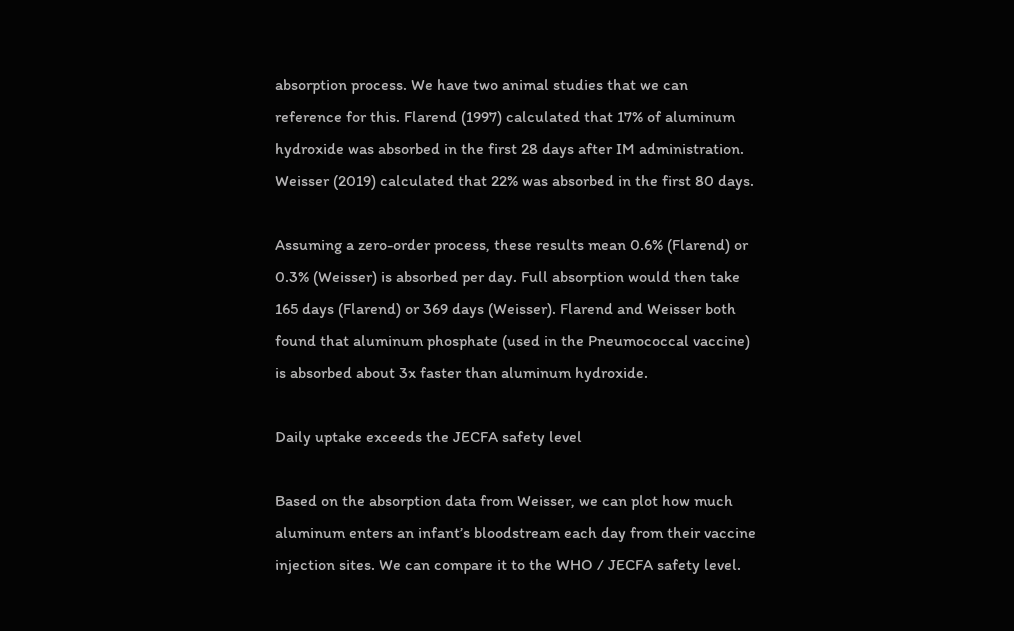absorption process. We have two animal studies that we can reference for this. Flarend (1997) calculated that 17% of aluminum hydroxide was absorbed in the first 28 days after IM administration. Weisser (2019) calculated that 22% was absorbed in the first 80 days.

Assuming a zero-order process, these results mean 0.6% (Flarend) or 0.3% (Weisser) is absorbed per day. Full absorption would then take 165 days (Flarend) or 369 days (Weisser). Flarend and Weisser both found that aluminum phosphate (used in the Pneumococcal vaccine) is absorbed about 3x faster than aluminum hydroxide.

Daily uptake exceeds the JECFA safety level

Based on the absorption data from Weisser, we can plot how much aluminum enters an infant’s bloodstream each day from their vaccine injection sites. We can compare it to the WHO / JECFA safety level.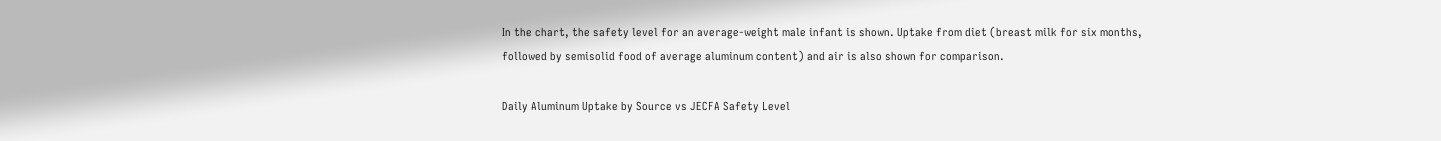In the chart, the safety level for an average-weight male infant is shown. Uptake from diet (breast milk for six months, followed by semisolid food of average aluminum content) and air is also shown for comparison.

Daily Aluminum Uptake by Source vs JECFA Safety Level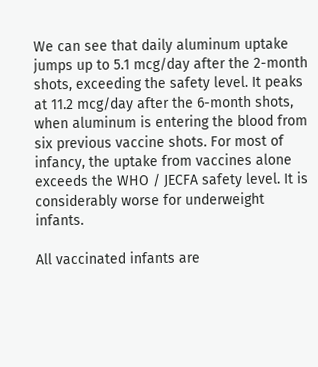We can see that daily aluminum uptake jumps up to 5.1 mcg/day after the 2-month shots, exceeding the safety level. It peaks at 11.2 mcg/day after the 6-month shots, when aluminum is entering the blood from six previous vaccine shots. For most of infancy, the uptake from vaccines alone exceeds the WHO / JECFA safety level. It is considerably worse for underweight infants.

All vaccinated infants are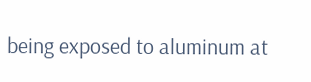being exposed to aluminum at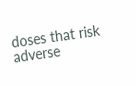doses that risk adverse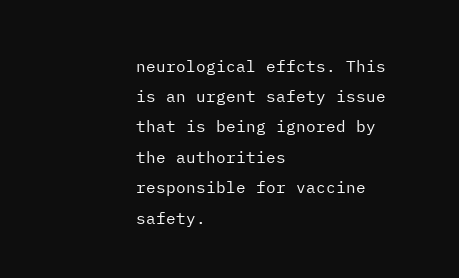neurological effcts. This is an urgent safety issue that is being ignored by the authorities responsible for vaccine safety.